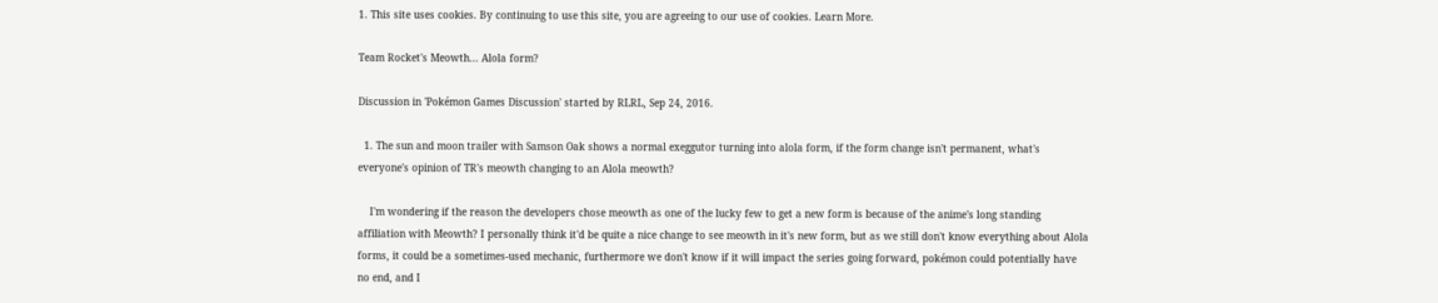1. This site uses cookies. By continuing to use this site, you are agreeing to our use of cookies. Learn More.

Team Rocket's Meowth... Alola form?

Discussion in 'Pokémon Games Discussion' started by RLRL, Sep 24, 2016.

  1. The sun and moon trailer with Samson Oak shows a normal exeggutor turning into alola form, if the form change isn't permanent, what's everyone's opinion of TR's meowth changing to an Alola meowth?

    I'm wondering if the reason the developers chose meowth as one of the lucky few to get a new form is because of the anime's long standing affiliation with Meowth? I personally think it'd be quite a nice change to see meowth in it's new form, but as we still don't know everything about Alola forms, it could be a sometimes-used mechanic, furthermore we don't know if it will impact the series going forward, pokémon could potentially have no end, and I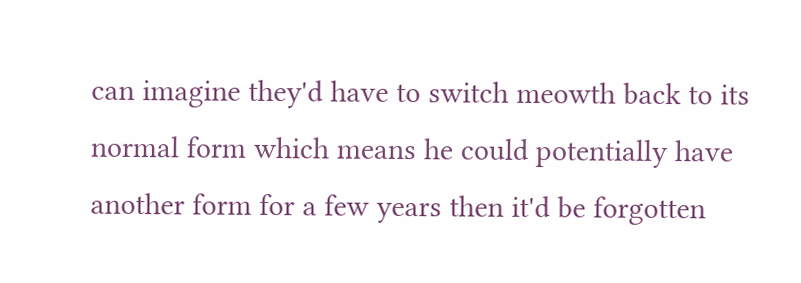can imagine they'd have to switch meowth back to its normal form which means he could potentially have another form for a few years then it'd be forgotten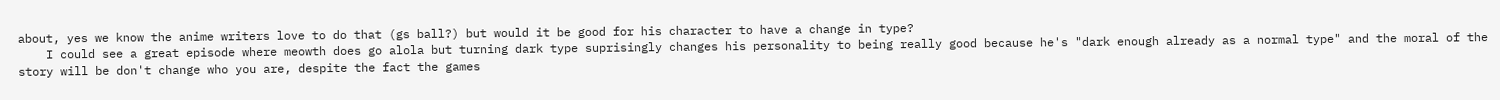about, yes we know the anime writers love to do that (gs ball?) but would it be good for his character to have a change in type?
    I could see a great episode where meowth does go alola but turning dark type suprisingly changes his personality to being really good because he's "dark enough already as a normal type" and the moral of the story will be don't change who you are, despite the fact the games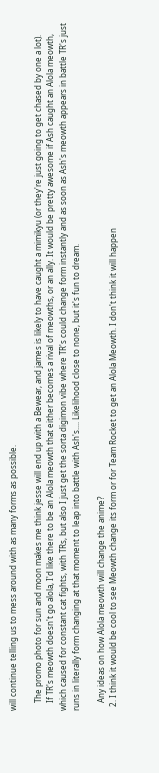will continue telling us to mess around with as many forms as possible.

    The promo photo for sun and moon makes me think jesse will end up with a Bewear, and james is likely to have caught a mimikyu (or they're just going to get chased by one a lot).
    If TR's meowth doesn't go alola, I'd like there to be an Alola meowth that either becomes a rival of meowths, or an ally. It would be pretty awesome if Ash caught an Alola meowth, which caused for constant cat fights, with TRs, but also I just get the sorta digimon vibe where TR's could change form instantly and as soon as Ash's meowth appears in battle TR's just runs in literally form changing at that moment to leap into battle with Ash's.... Likelihood close to none, but it's fun to dream.

    Any ideas on how Alola meowth will change the anime?
  2. I think it would be cool to see Meowth change its form or for Team Rocket to get an Alola Meowth. I don't think it will happen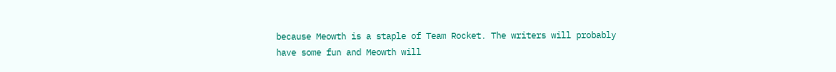because Meowth is a staple of Team Rocket. The writers will probably have some fun and Meowth will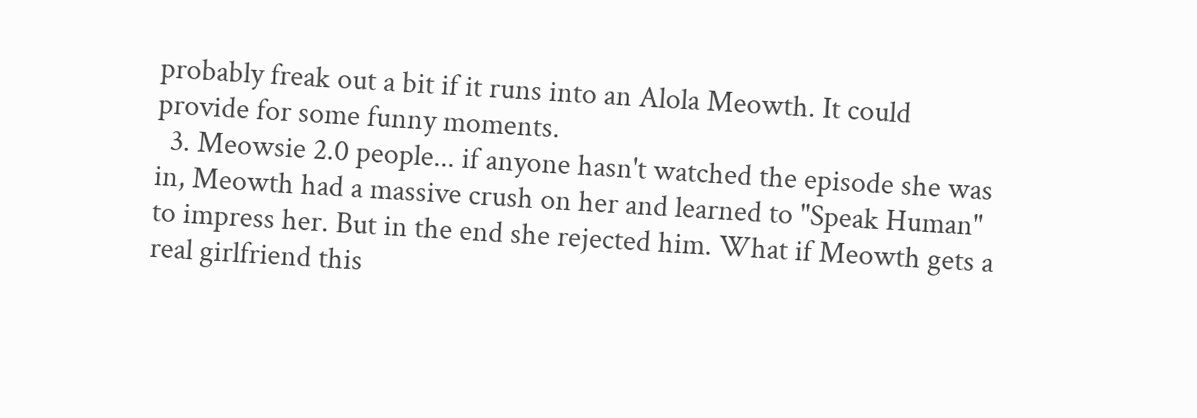probably freak out a bit if it runs into an Alola Meowth. It could provide for some funny moments.
  3. Meowsie 2.0 people... if anyone hasn't watched the episode she was in, Meowth had a massive crush on her and learned to "Speak Human" to impress her. But in the end she rejected him. What if Meowth gets a real girlfriend this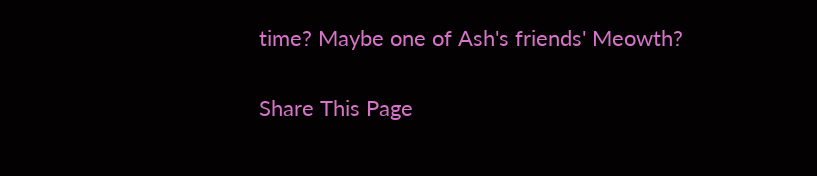time? Maybe one of Ash's friends' Meowth?

Share This Page